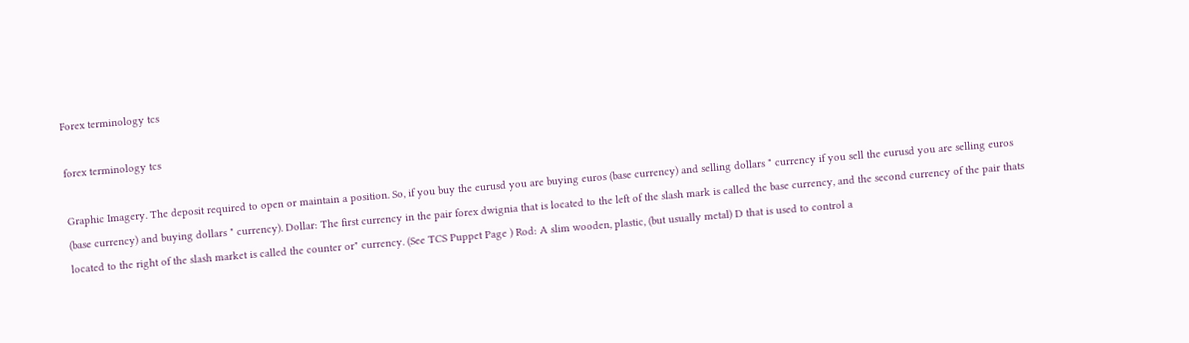Forex terminology tcs

forex terminology tcs

Graphic Imagery. The deposit required to open or maintain a position. So, if you buy the eurusd you are buying euros (base currency) and selling dollars " currency if you sell the eurusd you are selling euros (base currency) and buying dollars " currency). Dollar: The first currency in the pair forex dwignia that is located to the left of the slash mark is called the base currency, and the second currency of the pair thats located to the right of the slash market is called the counter or" currency. (See TCS Puppet Page ) Rod: A slim wooden, plastic, (but usually metal) D that is used to control a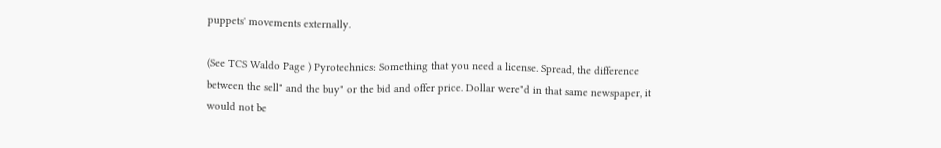puppets' movements externally.

(See TCS Waldo Page ) Pyrotechnics: Something that you need a license. Spread, the difference between the sell" and the buy" or the bid and offer price. Dollar were"d in that same newspaper, it would not be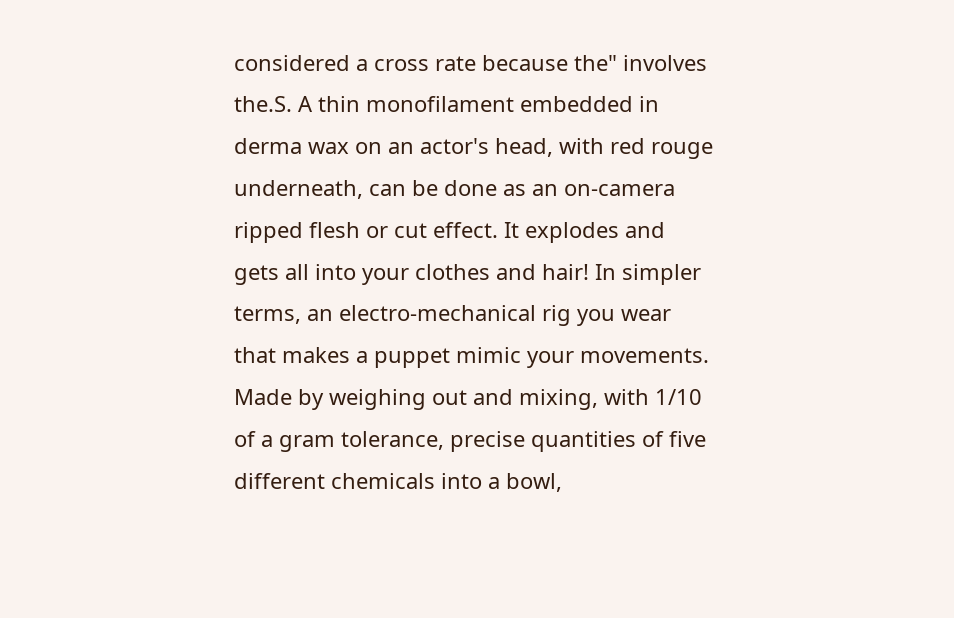considered a cross rate because the" involves the.S. A thin monofilament embedded in derma wax on an actor's head, with red rouge underneath, can be done as an on-camera ripped flesh or cut effect. It explodes and gets all into your clothes and hair! In simpler terms, an electro-mechanical rig you wear that makes a puppet mimic your movements. Made by weighing out and mixing, with 1/10 of a gram tolerance, precise quantities of five different chemicals into a bowl,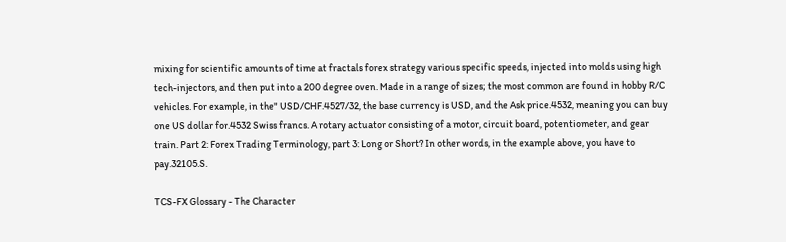mixing for scientific amounts of time at fractals forex strategy various specific speeds, injected into molds using high tech-injectors, and then put into a 200 degree oven. Made in a range of sizes; the most common are found in hobby R/C vehicles. For example, in the" USD/CHF.4527/32, the base currency is USD, and the Ask price.4532, meaning you can buy one US dollar for.4532 Swiss francs. A rotary actuator consisting of a motor, circuit board, potentiometer, and gear train. Part 2: Forex Trading Terminology, part 3: Long or Short? In other words, in the example above, you have to pay.32105.S.

TCS-FX Glossary - The Character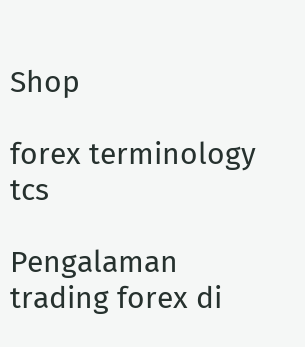Shop

forex terminology tcs

Pengalaman trading forex di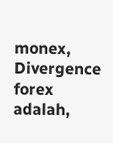monex, Divergence forex adalah,